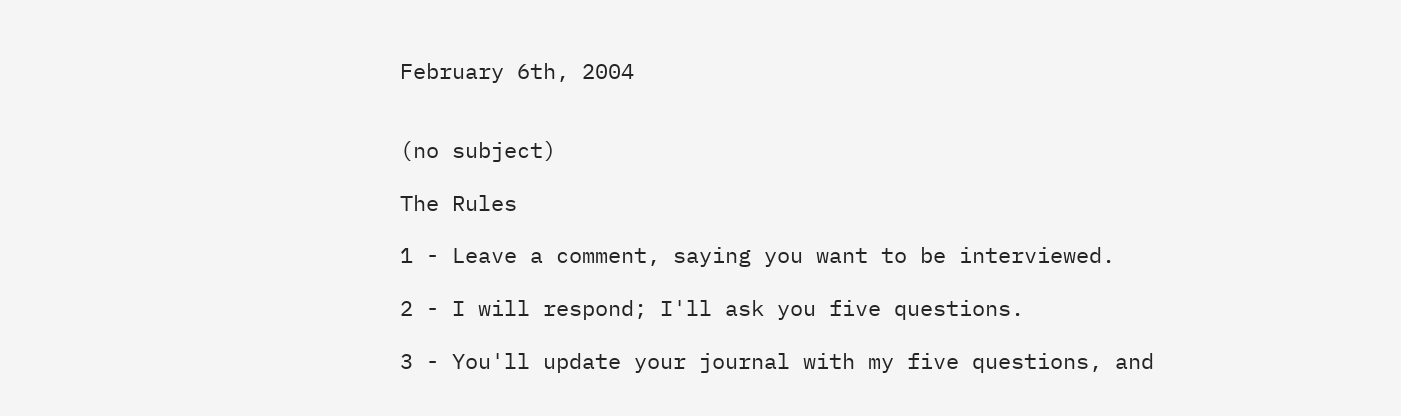February 6th, 2004


(no subject)

The Rules

1 - Leave a comment, saying you want to be interviewed.

2 - I will respond; I'll ask you five questions.

3 - You'll update your journal with my five questions, and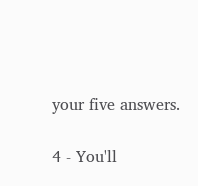your five answers.

4 - You'll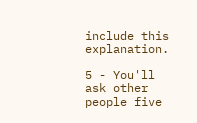include this explanation.

5 - You'll ask other people five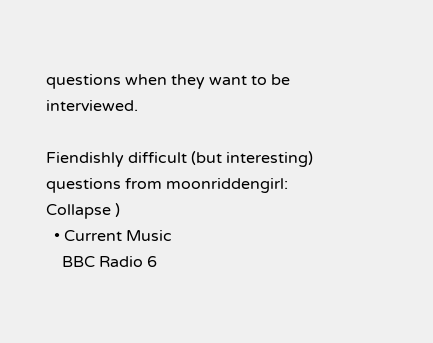questions when they want to be interviewed.

Fiendishly difficult (but interesting) questions from moonriddengirl:
Collapse )
  • Current Music
    BBC Radio 6